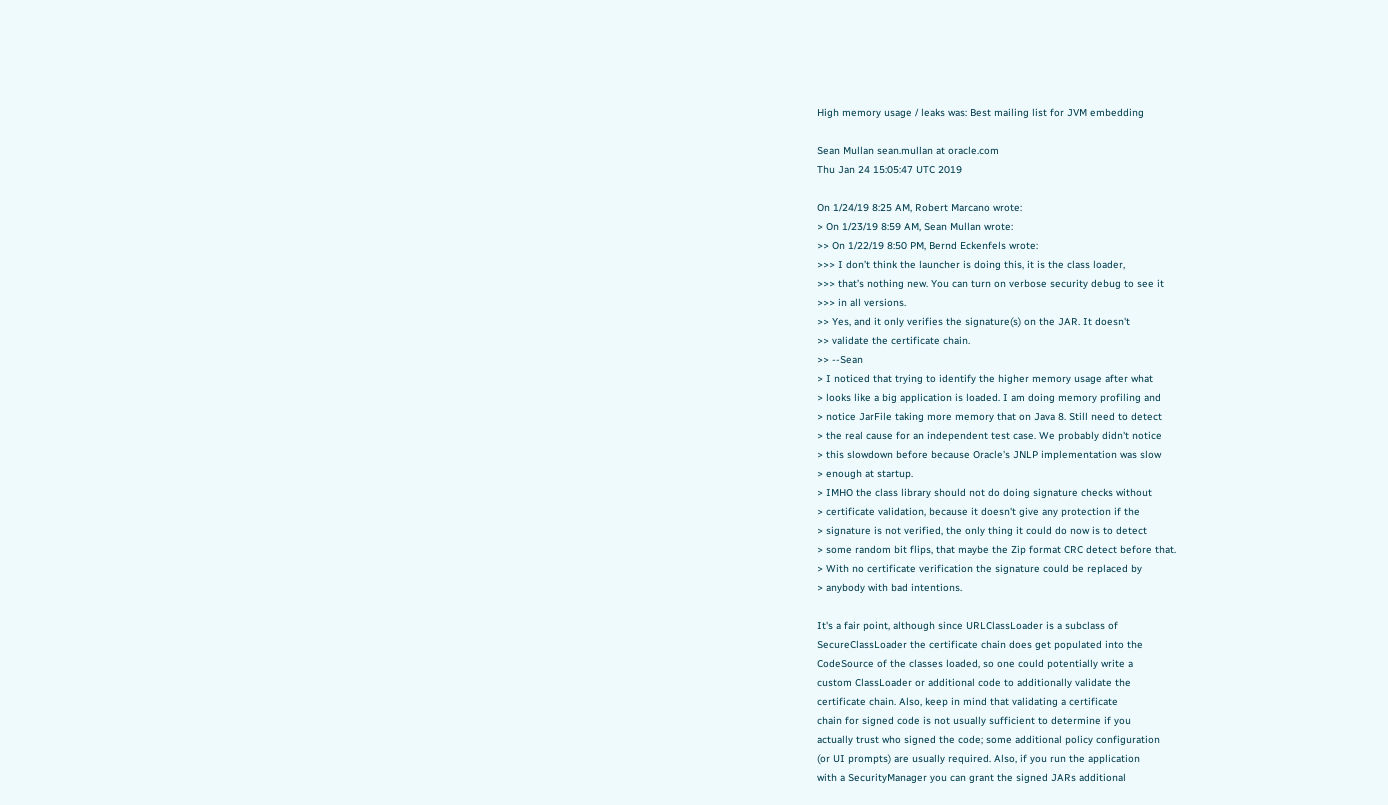High memory usage / leaks was: Best mailing list for JVM embedding

Sean Mullan sean.mullan at oracle.com
Thu Jan 24 15:05:47 UTC 2019

On 1/24/19 8:25 AM, Robert Marcano wrote:
> On 1/23/19 8:59 AM, Sean Mullan wrote:
>> On 1/22/19 8:50 PM, Bernd Eckenfels wrote:
>>> I don’t think the launcher is doing this, it is the class loader,
>>> that’s nothing new. You can turn on verbose security debug to see it
>>> in all versions.
>> Yes, and it only verifies the signature(s) on the JAR. It doesn't
>> validate the certificate chain.
>> --Sean
> I noticed that trying to identify the higher memory usage after what
> looks like a big application is loaded. I am doing memory profiling and
> notice JarFile taking more memory that on Java 8. Still need to detect
> the real cause for an independent test case. We probably didn't notice
> this slowdown before because Oracle's JNLP implementation was slow
> enough at startup.
> IMHO the class library should not do doing signature checks without
> certificate validation, because it doesn't give any protection if the
> signature is not verified, the only thing it could do now is to detect
> some random bit flips, that maybe the Zip format CRC detect before that.
> With no certificate verification the signature could be replaced by
> anybody with bad intentions.

It's a fair point, although since URLClassLoader is a subclass of
SecureClassLoader the certificate chain does get populated into the
CodeSource of the classes loaded, so one could potentially write a
custom ClassLoader or additional code to additionally validate the
certificate chain. Also, keep in mind that validating a certificate
chain for signed code is not usually sufficient to determine if you
actually trust who signed the code; some additional policy configuration
(or UI prompts) are usually required. Also, if you run the application
with a SecurityManager you can grant the signed JARs additional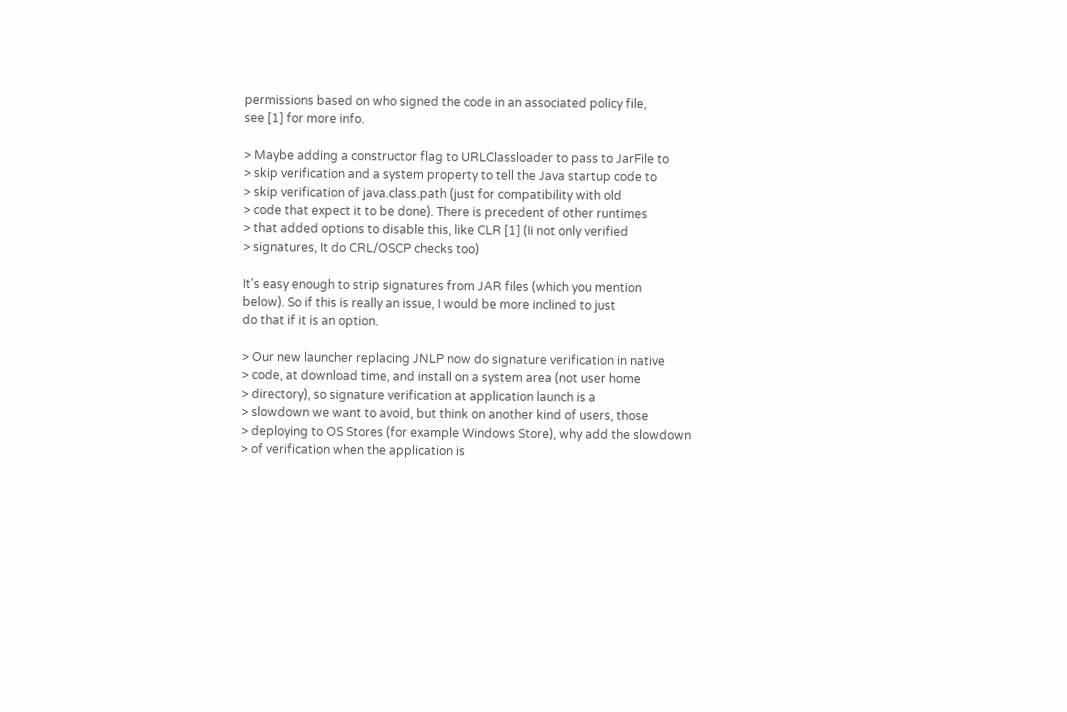permissions based on who signed the code in an associated policy file,
see [1] for more info.

> Maybe adding a constructor flag to URLClassloader to pass to JarFile to
> skip verification and a system property to tell the Java startup code to
> skip verification of java.class.path (just for compatibility with old
> code that expect it to be done). There is precedent of other runtimes
> that added options to disable this, like CLR [1] (Ii not only verified
> signatures, It do CRL/OSCP checks too)

It's easy enough to strip signatures from JAR files (which you mention
below). So if this is really an issue, I would be more inclined to just
do that if it is an option.

> Our new launcher replacing JNLP now do signature verification in native
> code, at download time, and install on a system area (not user home
> directory), so signature verification at application launch is a
> slowdown we want to avoid, but think on another kind of users, those
> deploying to OS Stores (for example Windows Store), why add the slowdown
> of verification when the application is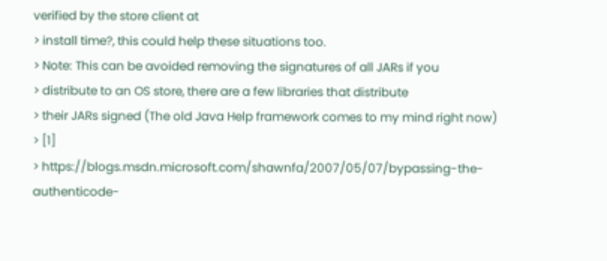verified by the store client at
> install time?, this could help these situations too.
> Note: This can be avoided removing the signatures of all JARs if you
> distribute to an OS store, there are a few libraries that distribute
> their JARs signed (The old Java Help framework comes to my mind right now)
> [1]
> https://blogs.msdn.microsoft.com/shawnfa/2007/05/07/bypassing-the-authenticode-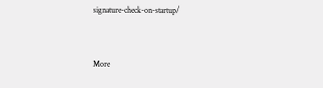signature-check-on-startup/



More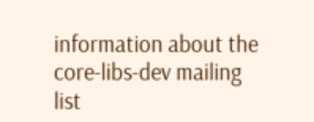information about the core-libs-dev mailing list